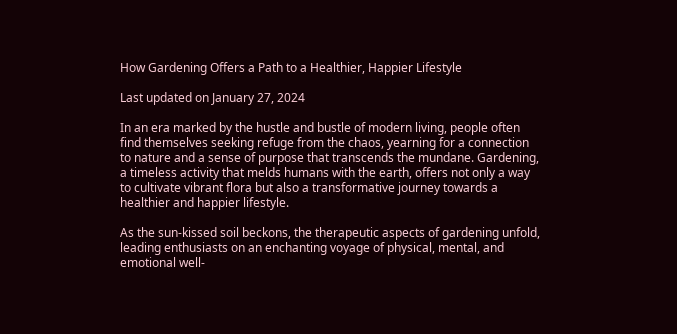How Gardening Offers a Path to a Healthier, Happier Lifestyle

Last updated on January 27, 2024

In an era marked by the hustle and bustle of modern living, people often find themselves seeking refuge from the chaos, yearning for a connection to nature and a sense of purpose that transcends the mundane. Gardening, a timeless activity that melds humans with the earth, offers not only a way to cultivate vibrant flora but also a transformative journey towards a healthier and happier lifestyle.

As the sun-kissed soil beckons, the therapeutic aspects of gardening unfold, leading enthusiasts on an enchanting voyage of physical, mental, and emotional well-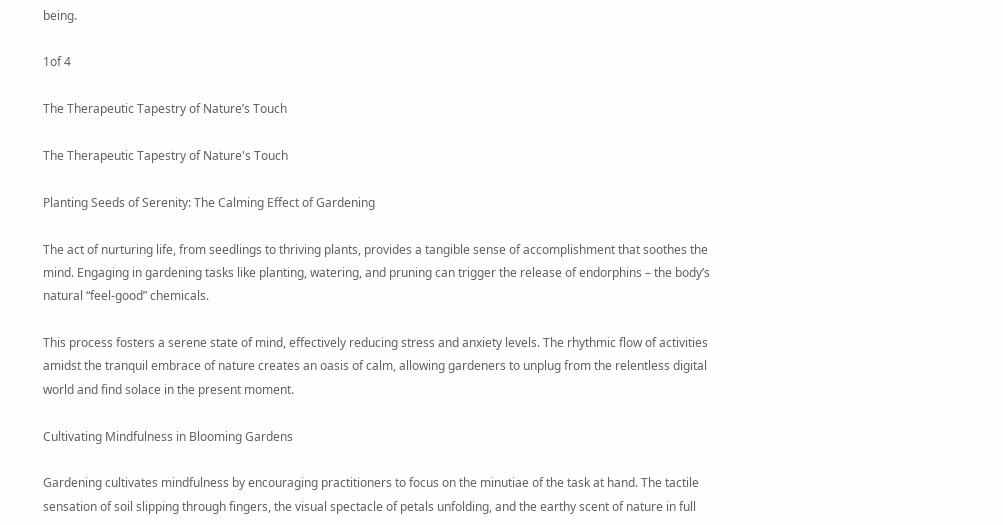being.

1of 4

The Therapeutic Tapestry of Nature’s Touch

The Therapeutic Tapestry of Nature's Touch

Planting Seeds of Serenity: The Calming Effect of Gardening

The act of nurturing life, from seedlings to thriving plants, provides a tangible sense of accomplishment that soothes the mind. Engaging in gardening tasks like planting, watering, and pruning can trigger the release of endorphins – the body’s natural “feel-good” chemicals.

This process fosters a serene state of mind, effectively reducing stress and anxiety levels. The rhythmic flow of activities amidst the tranquil embrace of nature creates an oasis of calm, allowing gardeners to unplug from the relentless digital world and find solace in the present moment.

Cultivating Mindfulness in Blooming Gardens

Gardening cultivates mindfulness by encouraging practitioners to focus on the minutiae of the task at hand. The tactile sensation of soil slipping through fingers, the visual spectacle of petals unfolding, and the earthy scent of nature in full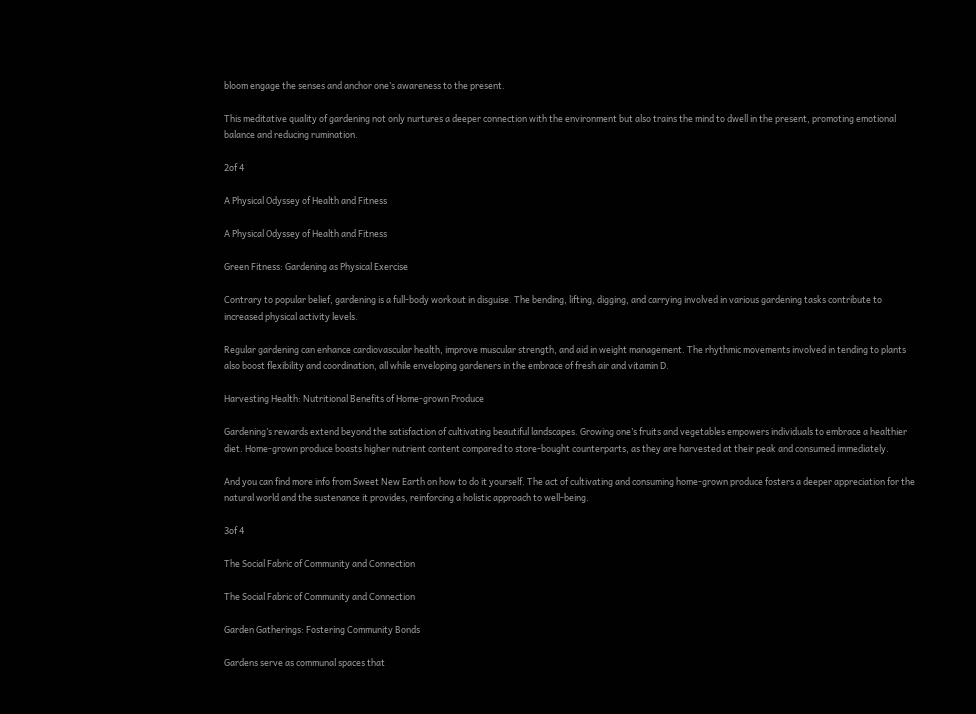bloom engage the senses and anchor one’s awareness to the present.

This meditative quality of gardening not only nurtures a deeper connection with the environment but also trains the mind to dwell in the present, promoting emotional balance and reducing rumination.

2of 4

A Physical Odyssey of Health and Fitness

A Physical Odyssey of Health and Fitness

Green Fitness: Gardening as Physical Exercise

Contrary to popular belief, gardening is a full-body workout in disguise. The bending, lifting, digging, and carrying involved in various gardening tasks contribute to increased physical activity levels.

Regular gardening can enhance cardiovascular health, improve muscular strength, and aid in weight management. The rhythmic movements involved in tending to plants also boost flexibility and coordination, all while enveloping gardeners in the embrace of fresh air and vitamin D.

Harvesting Health: Nutritional Benefits of Home-grown Produce

Gardening’s rewards extend beyond the satisfaction of cultivating beautiful landscapes. Growing one’s fruits and vegetables empowers individuals to embrace a healthier diet. Home-grown produce boasts higher nutrient content compared to store-bought counterparts, as they are harvested at their peak and consumed immediately.

And you can find more info from Sweet New Earth on how to do it yourself. The act of cultivating and consuming home-grown produce fosters a deeper appreciation for the natural world and the sustenance it provides, reinforcing a holistic approach to well-being.

3of 4

The Social Fabric of Community and Connection

The Social Fabric of Community and Connection

Garden Gatherings: Fostering Community Bonds

Gardens serve as communal spaces that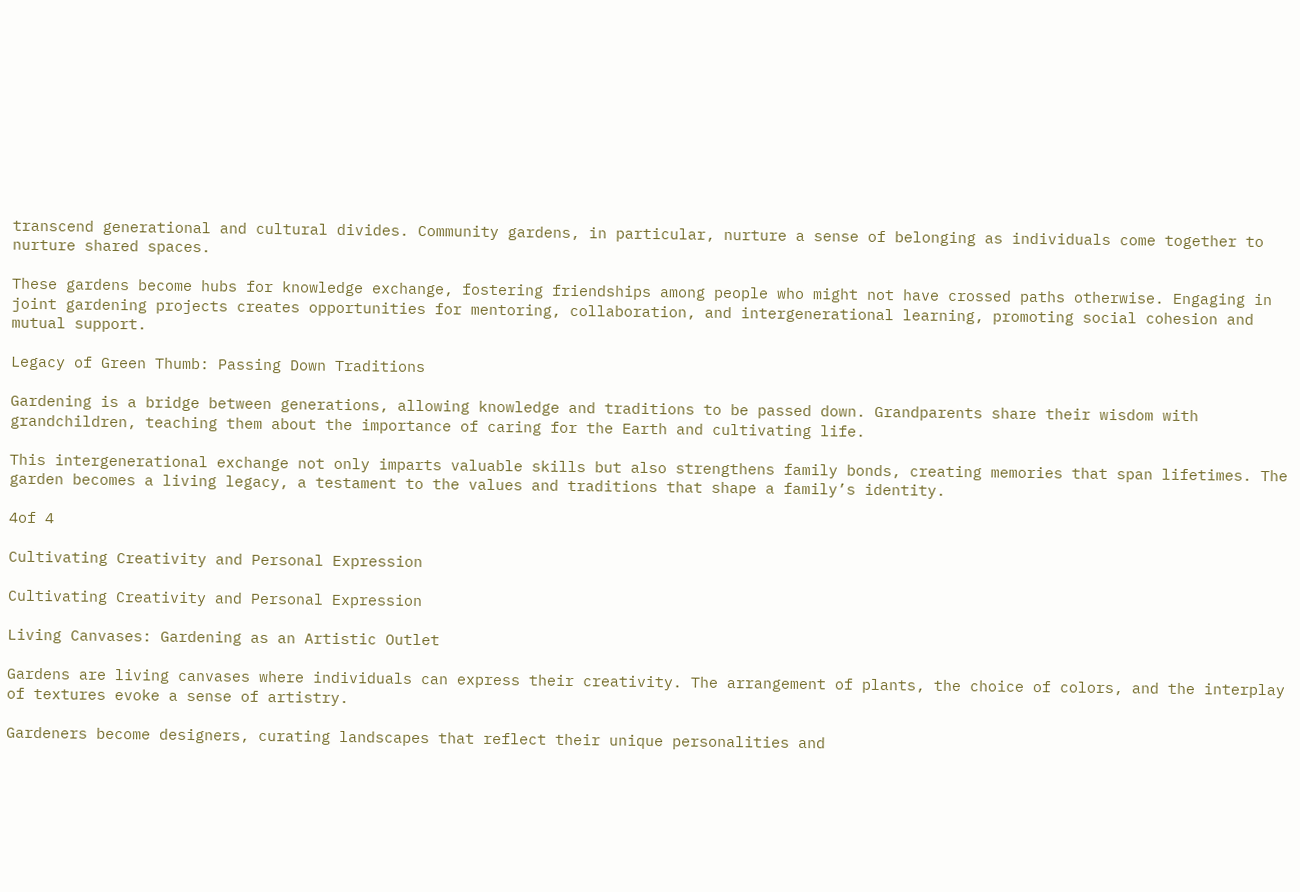transcend generational and cultural divides. Community gardens, in particular, nurture a sense of belonging as individuals come together to nurture shared spaces.

These gardens become hubs for knowledge exchange, fostering friendships among people who might not have crossed paths otherwise. Engaging in joint gardening projects creates opportunities for mentoring, collaboration, and intergenerational learning, promoting social cohesion and mutual support.

Legacy of Green Thumb: Passing Down Traditions

Gardening is a bridge between generations, allowing knowledge and traditions to be passed down. Grandparents share their wisdom with grandchildren, teaching them about the importance of caring for the Earth and cultivating life.

This intergenerational exchange not only imparts valuable skills but also strengthens family bonds, creating memories that span lifetimes. The garden becomes a living legacy, a testament to the values and traditions that shape a family’s identity.

4of 4

Cultivating Creativity and Personal Expression

Cultivating Creativity and Personal Expression

Living Canvases: Gardening as an Artistic Outlet

Gardens are living canvases where individuals can express their creativity. The arrangement of plants, the choice of colors, and the interplay of textures evoke a sense of artistry.

Gardeners become designers, curating landscapes that reflect their unique personalities and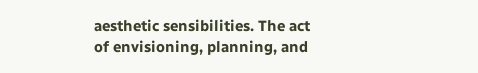aesthetic sensibilities. The act of envisioning, planning, and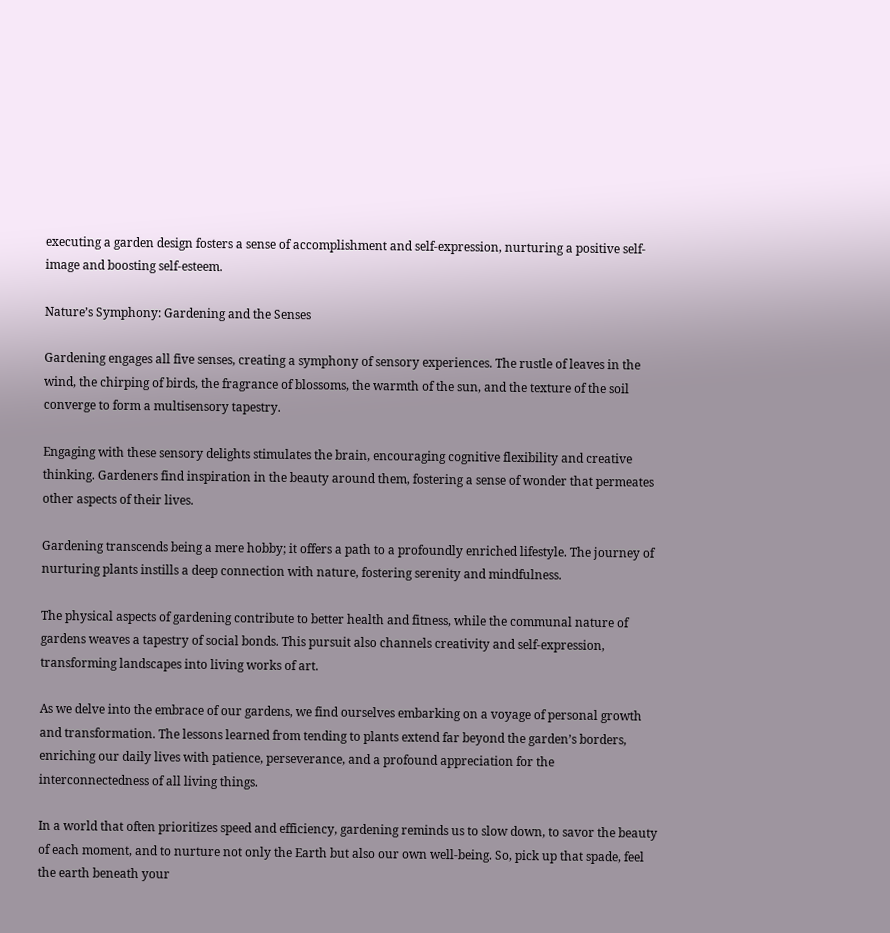executing a garden design fosters a sense of accomplishment and self-expression, nurturing a positive self-image and boosting self-esteem.

Nature’s Symphony: Gardening and the Senses

Gardening engages all five senses, creating a symphony of sensory experiences. The rustle of leaves in the wind, the chirping of birds, the fragrance of blossoms, the warmth of the sun, and the texture of the soil converge to form a multisensory tapestry.

Engaging with these sensory delights stimulates the brain, encouraging cognitive flexibility and creative thinking. Gardeners find inspiration in the beauty around them, fostering a sense of wonder that permeates other aspects of their lives.

Gardening transcends being a mere hobby; it offers a path to a profoundly enriched lifestyle. The journey of nurturing plants instills a deep connection with nature, fostering serenity and mindfulness.

The physical aspects of gardening contribute to better health and fitness, while the communal nature of gardens weaves a tapestry of social bonds. This pursuit also channels creativity and self-expression, transforming landscapes into living works of art.

As we delve into the embrace of our gardens, we find ourselves embarking on a voyage of personal growth and transformation. The lessons learned from tending to plants extend far beyond the garden’s borders, enriching our daily lives with patience, perseverance, and a profound appreciation for the interconnectedness of all living things.

In a world that often prioritizes speed and efficiency, gardening reminds us to slow down, to savor the beauty of each moment, and to nurture not only the Earth but also our own well-being. So, pick up that spade, feel the earth beneath your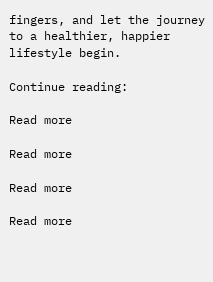fingers, and let the journey to a healthier, happier lifestyle begin.

Continue reading:

Read more

Read more

Read more

Read more